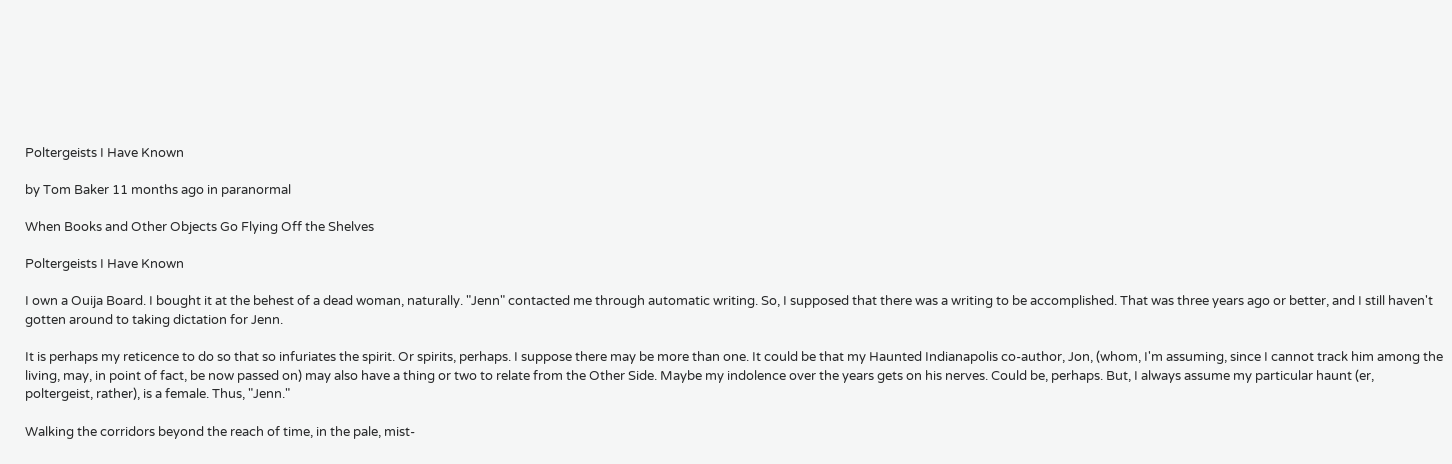Poltergeists I Have Known

by Tom Baker 11 months ago in paranormal

When Books and Other Objects Go Flying Off the Shelves

Poltergeists I Have Known

I own a Ouija Board. I bought it at the behest of a dead woman, naturally. "Jenn" contacted me through automatic writing. So, I supposed that there was a writing to be accomplished. That was three years ago or better, and I still haven't gotten around to taking dictation for Jenn.

It is perhaps my reticence to do so that so infuriates the spirit. Or spirits, perhaps. I suppose there may be more than one. It could be that my Haunted Indianapolis co-author, Jon, (whom, I'm assuming, since I cannot track him among the living, may, in point of fact, be now passed on) may also have a thing or two to relate from the Other Side. Maybe my indolence over the years gets on his nerves. Could be, perhaps. But, I always assume my particular haunt (er, poltergeist, rather), is a female. Thus, "Jenn."

Walking the corridors beyond the reach of time, in the pale, mist-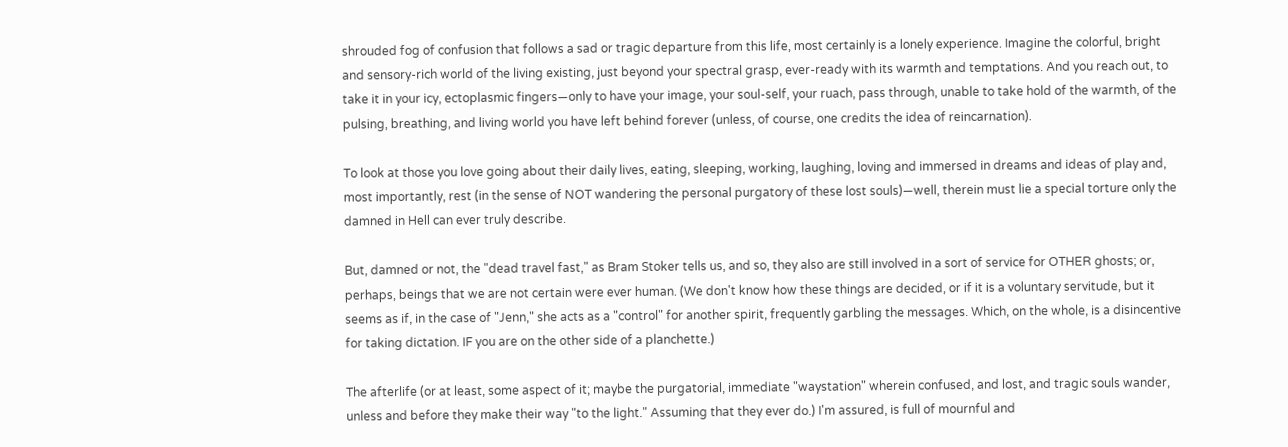shrouded fog of confusion that follows a sad or tragic departure from this life, most certainly is a lonely experience. Imagine the colorful, bright and sensory-rich world of the living existing, just beyond your spectral grasp, ever-ready with its warmth and temptations. And you reach out, to take it in your icy, ectoplasmic fingers—only to have your image, your soul-self, your ruach, pass through, unable to take hold of the warmth, of the pulsing, breathing, and living world you have left behind forever (unless, of course, one credits the idea of reincarnation).

To look at those you love going about their daily lives, eating, sleeping, working, laughing, loving and immersed in dreams and ideas of play and, most importantly, rest (in the sense of NOT wandering the personal purgatory of these lost souls)—well, therein must lie a special torture only the damned in Hell can ever truly describe.

But, damned or not, the "dead travel fast," as Bram Stoker tells us, and so, they also are still involved in a sort of service for OTHER ghosts; or, perhaps, beings that we are not certain were ever human. (We don't know how these things are decided, or if it is a voluntary servitude, but it seems as if, in the case of "Jenn," she acts as a "control" for another spirit, frequently garbling the messages. Which, on the whole, is a disincentive for taking dictation. IF you are on the other side of a planchette.)

The afterlife (or at least, some aspect of it; maybe the purgatorial, immediate "waystation" wherein confused, and lost, and tragic souls wander, unless and before they make their way "to the light." Assuming that they ever do.) I'm assured, is full of mournful and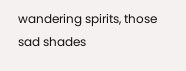wandering spirits, those sad shades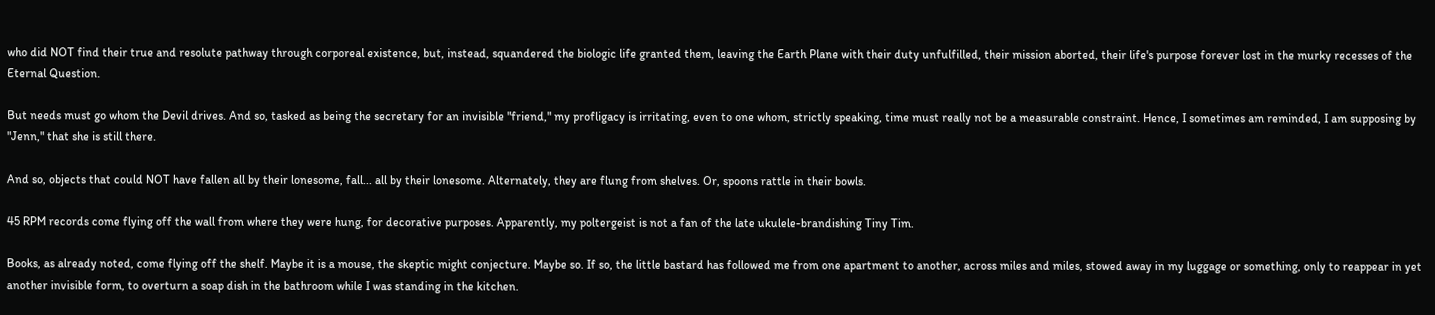who did NOT find their true and resolute pathway through corporeal existence, but, instead, squandered the biologic life granted them, leaving the Earth Plane with their duty unfulfilled, their mission aborted, their life's purpose forever lost in the murky recesses of the Eternal Question.

But needs must go whom the Devil drives. And so, tasked as being the secretary for an invisible "friend," my profligacy is irritating, even to one whom, strictly speaking, time must really not be a measurable constraint. Hence, I sometimes am reminded, I am supposing by "Jenn," that she is still there.

And so, objects that could NOT have fallen all by their lonesome, fall... all by their lonesome. Alternately, they are flung from shelves. Or, spoons rattle in their bowls.

45 RPM records come flying off the wall from where they were hung, for decorative purposes. Apparently, my poltergeist is not a fan of the late ukulele-brandishing Tiny Tim.

Books, as already noted, come flying off the shelf. Maybe it is a mouse, the skeptic might conjecture. Maybe so. If so, the little bastard has followed me from one apartment to another, across miles and miles, stowed away in my luggage or something, only to reappear in yet another invisible form, to overturn a soap dish in the bathroom while I was standing in the kitchen.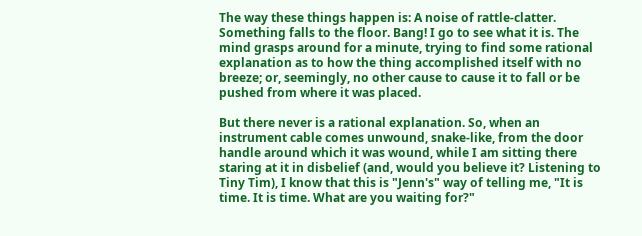The way these things happen is: A noise of rattle-clatter. Something falls to the floor. Bang! I go to see what it is. The mind grasps around for a minute, trying to find some rational explanation as to how the thing accomplished itself with no breeze; or, seemingly, no other cause to cause it to fall or be pushed from where it was placed.

But there never is a rational explanation. So, when an instrument cable comes unwound, snake-like, from the door handle around which it was wound, while I am sitting there staring at it in disbelief (and, would you believe it? Listening to Tiny Tim), I know that this is "Jenn's" way of telling me, "It is time. It is time. What are you waiting for?"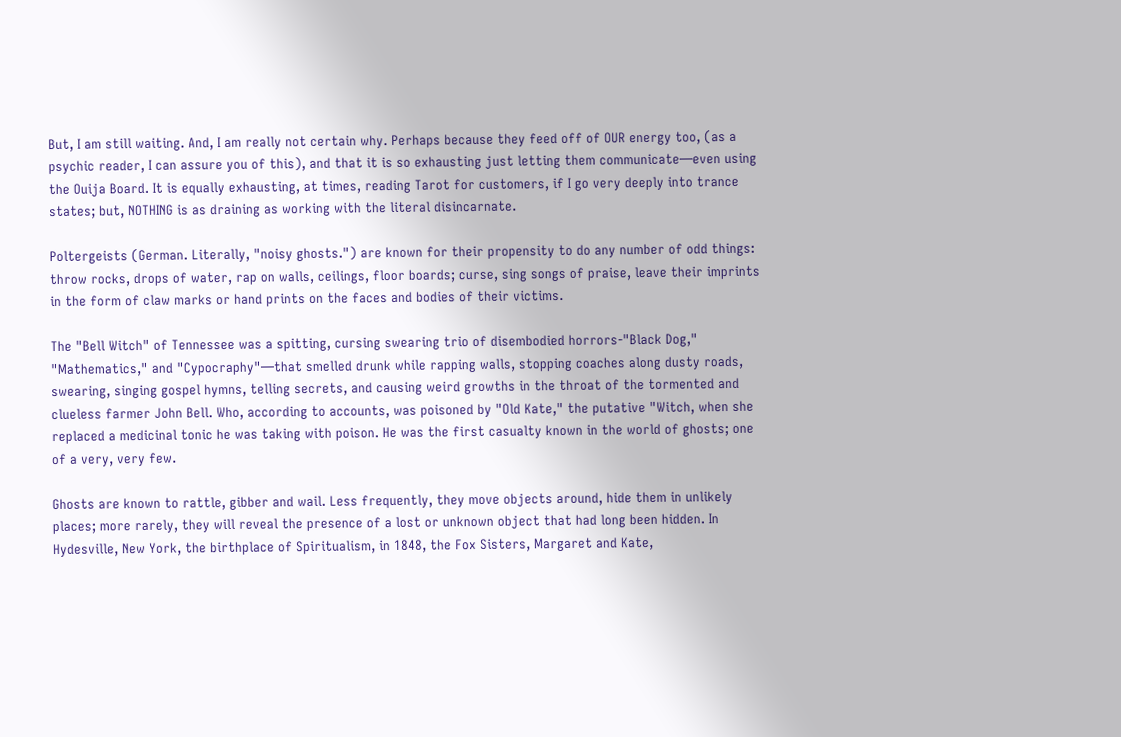But, I am still waiting. And, I am really not certain why. Perhaps because they feed off of OUR energy too, (as a psychic reader, I can assure you of this), and that it is so exhausting just letting them communicate—even using the Ouija Board. It is equally exhausting, at times, reading Tarot for customers, if I go very deeply into trance states; but, NOTHING is as draining as working with the literal disincarnate.

Poltergeists (German. Literally, "noisy ghosts.") are known for their propensity to do any number of odd things: throw rocks, drops of water, rap on walls, ceilings, floor boards; curse, sing songs of praise, leave their imprints in the form of claw marks or hand prints on the faces and bodies of their victims.

The "Bell Witch" of Tennessee was a spitting, cursing swearing trio of disembodied horrors-"Black Dog," "Mathematics," and "Cypocraphy"—that smelled drunk while rapping walls, stopping coaches along dusty roads, swearing, singing gospel hymns, telling secrets, and causing weird growths in the throat of the tormented and clueless farmer John Bell. Who, according to accounts, was poisoned by "Old Kate," the putative "Witch, when she replaced a medicinal tonic he was taking with poison. He was the first casualty known in the world of ghosts; one of a very, very few.

Ghosts are known to rattle, gibber and wail. Less frequently, they move objects around, hide them in unlikely places; more rarely, they will reveal the presence of a lost or unknown object that had long been hidden. In Hydesville, New York, the birthplace of Spiritualism, in 1848, the Fox Sisters, Margaret and Kate,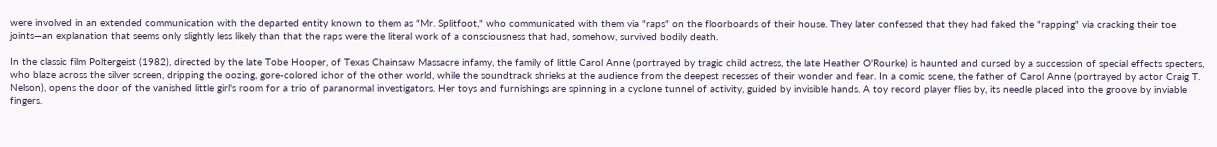were involved in an extended communication with the departed entity known to them as "Mr. Splitfoot," who communicated with them via "raps" on the floorboards of their house. They later confessed that they had faked the "rapping" via cracking their toe joints—an explanation that seems only slightly less likely than that the raps were the literal work of a consciousness that had, somehow, survived bodily death.

In the classic film Poltergeist (1982), directed by the late Tobe Hooper, of Texas Chainsaw Massacre infamy, the family of little Carol Anne (portrayed by tragic child actress, the late Heather O'Rourke) is haunted and cursed by a succession of special effects specters, who blaze across the silver screen, dripping the oozing, gore-colored ichor of the other world, while the soundtrack shrieks at the audience from the deepest recesses of their wonder and fear. In a comic scene, the father of Carol Anne (portrayed by actor Craig T. Nelson), opens the door of the vanished little girl's room for a trio of paranormal investigators. Her toys and furnishings are spinning in a cyclone tunnel of activity, guided by invisible hands. A toy record player flies by, its needle placed into the groove by inviable fingers.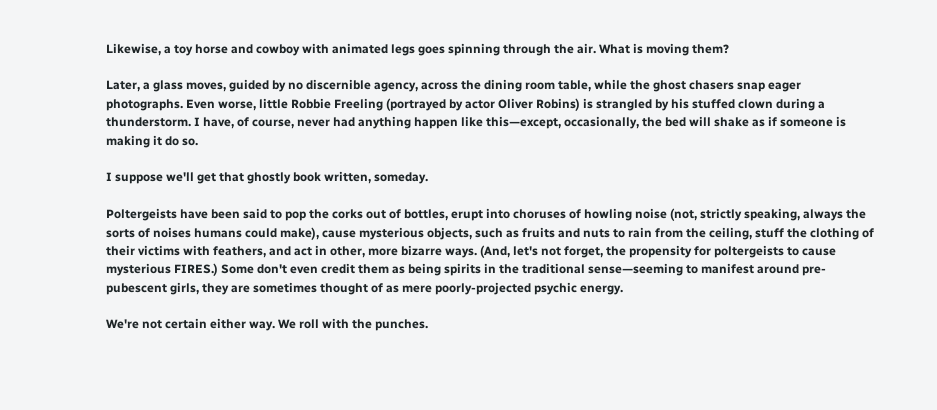Likewise, a toy horse and cowboy with animated legs goes spinning through the air. What is moving them?

Later, a glass moves, guided by no discernible agency, across the dining room table, while the ghost chasers snap eager photographs. Even worse, little Robbie Freeling (portrayed by actor Oliver Robins) is strangled by his stuffed clown during a thunderstorm. I have, of course, never had anything happen like this—except, occasionally, the bed will shake as if someone is making it do so.

I suppose we'll get that ghostly book written, someday.

Poltergeists have been said to pop the corks out of bottles, erupt into choruses of howling noise (not, strictly speaking, always the sorts of noises humans could make), cause mysterious objects, such as fruits and nuts to rain from the ceiling, stuff the clothing of their victims with feathers, and act in other, more bizarre ways. (And, let's not forget, the propensity for poltergeists to cause mysterious FIRES.) Some don't even credit them as being spirits in the traditional sense—seeming to manifest around pre-pubescent girls, they are sometimes thought of as mere poorly-projected psychic energy.

We're not certain either way. We roll with the punches.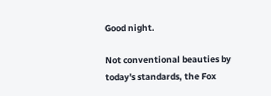Good night.

Not conventional beauties by today's standards, the Fox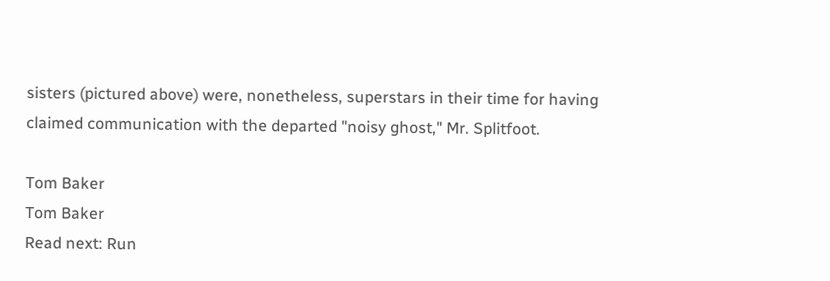sisters (pictured above) were, nonetheless, superstars in their time for having claimed communication with the departed "noisy ghost," Mr. Splitfoot.

Tom Baker
Tom Baker
Read next: Run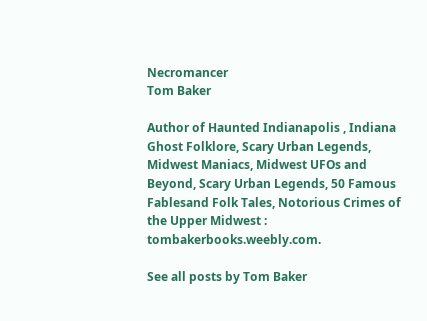Necromancer
Tom Baker

Author of Haunted Indianapolis , Indiana Ghost Folklore, Scary Urban Legends, Midwest Maniacs, Midwest UFOs and Beyond, Scary Urban Legends, 50 Famous Fablesand Folk Tales, Notorious Crimes of the Upper Midwest : tombakerbooks.weebly.com.

See all posts by Tom Baker